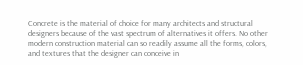Concrete is the material of choice for many architects and structural designers because of the vast spectrum of alternatives it offers. No other modern construction material can so readily assume all the forms, colors, and textures that the designer can conceive in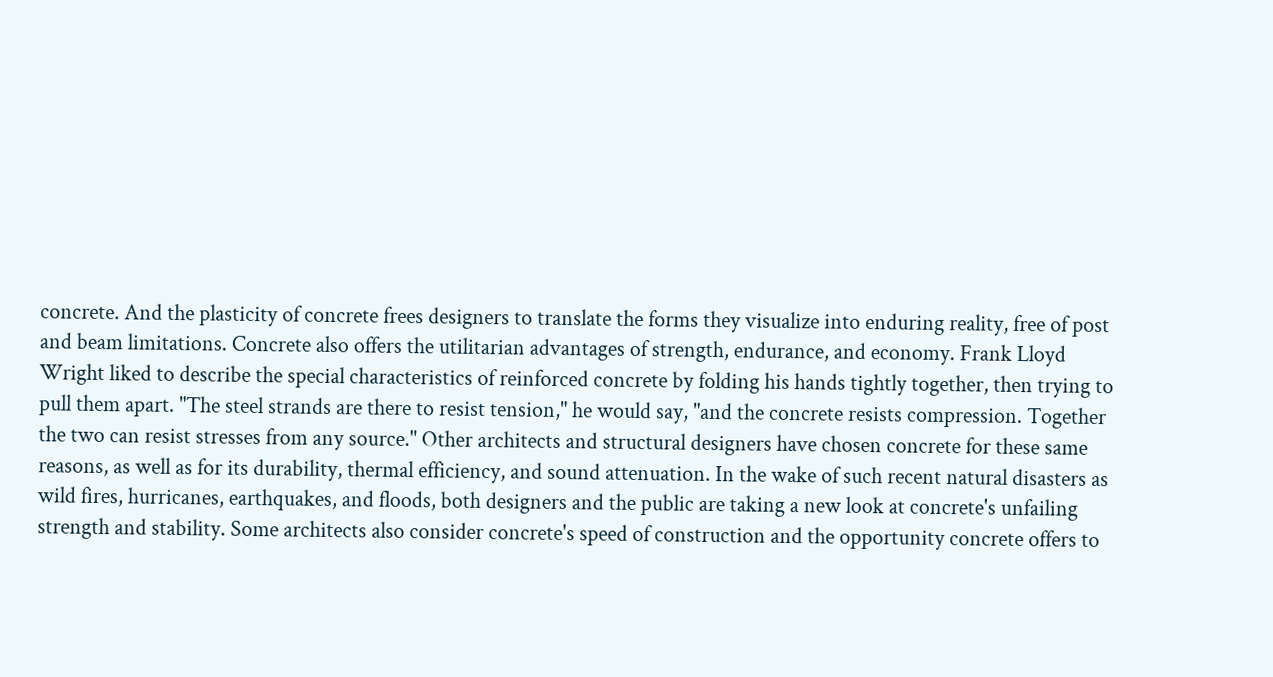concrete. And the plasticity of concrete frees designers to translate the forms they visualize into enduring reality, free of post and beam limitations. Concrete also offers the utilitarian advantages of strength, endurance, and economy. Frank Lloyd Wright liked to describe the special characteristics of reinforced concrete by folding his hands tightly together, then trying to pull them apart. "The steel strands are there to resist tension," he would say, "and the concrete resists compression. Together the two can resist stresses from any source." Other architects and structural designers have chosen concrete for these same reasons, as well as for its durability, thermal efficiency, and sound attenuation. In the wake of such recent natural disasters as wild fires, hurricanes, earthquakes, and floods, both designers and the public are taking a new look at concrete's unfailing strength and stability. Some architects also consider concrete's speed of construction and the opportunity concrete offers to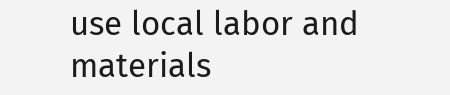use local labor and materials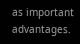as important advantages.